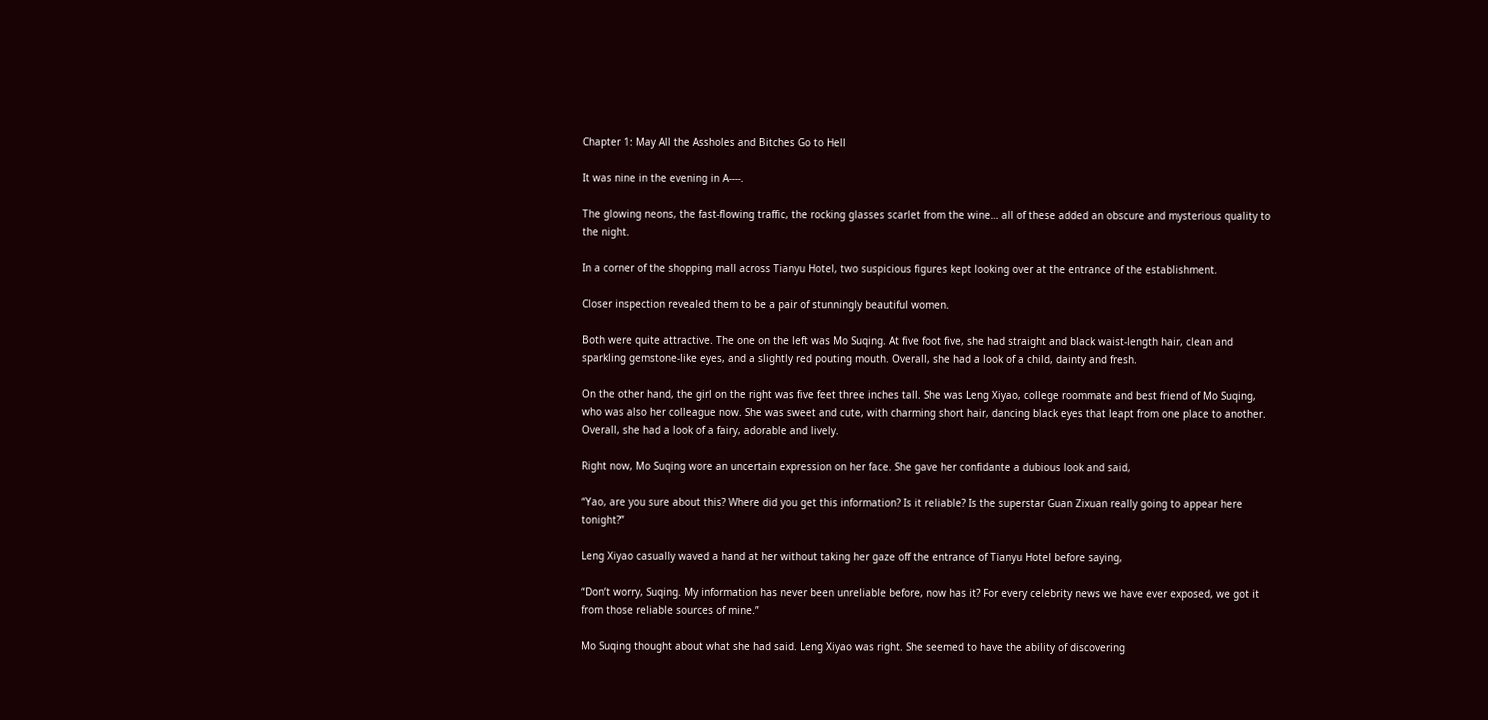Chapter 1: May All the Assholes and Bitches Go to Hell

It was nine in the evening in A----.

The glowing neons, the fast-flowing traffic, the rocking glasses scarlet from the wine… all of these added an obscure and mysterious quality to the night.

In a corner of the shopping mall across Tianyu Hotel, two suspicious figures kept looking over at the entrance of the establishment.

Closer inspection revealed them to be a pair of stunningly beautiful women.

Both were quite attractive. The one on the left was Mo Suqing. At five foot five, she had straight and black waist-length hair, clean and sparkling gemstone-like eyes, and a slightly red pouting mouth. Overall, she had a look of a child, dainty and fresh.

On the other hand, the girl on the right was five feet three inches tall. She was Leng Xiyao, college roommate and best friend of Mo Suqing, who was also her colleague now. She was sweet and cute, with charming short hair, dancing black eyes that leapt from one place to another. Overall, she had a look of a fairy, adorable and lively.

Right now, Mo Suqing wore an uncertain expression on her face. She gave her confidante a dubious look and said,

“Yao, are you sure about this? Where did you get this information? Is it reliable? Is the superstar Guan Zixuan really going to appear here tonight?”

Leng Xiyao casually waved a hand at her without taking her gaze off the entrance of Tianyu Hotel before saying,

“Don’t worry, Suqing. My information has never been unreliable before, now has it? For every celebrity news we have ever exposed, we got it from those reliable sources of mine.”

Mo Suqing thought about what she had said. Leng Xiyao was right. She seemed to have the ability of discovering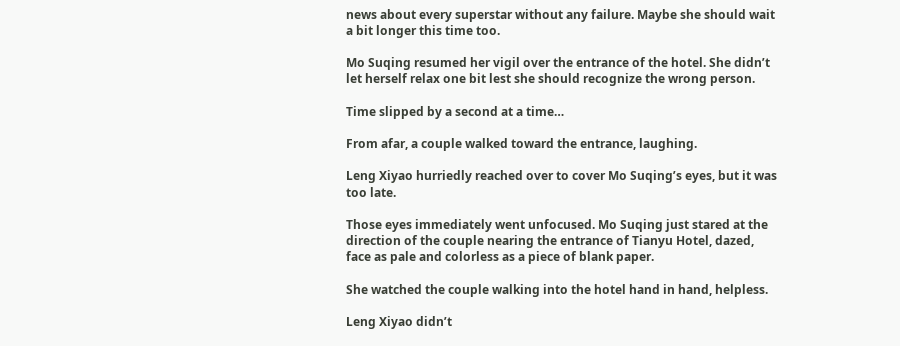news about every superstar without any failure. Maybe she should wait a bit longer this time too.

Mo Suqing resumed her vigil over the entrance of the hotel. She didn’t let herself relax one bit lest she should recognize the wrong person.

Time slipped by a second at a time…

From afar, a couple walked toward the entrance, laughing.

Leng Xiyao hurriedly reached over to cover Mo Suqing’s eyes, but it was too late.

Those eyes immediately went unfocused. Mo Suqing just stared at the direction of the couple nearing the entrance of Tianyu Hotel, dazed, face as pale and colorless as a piece of blank paper.

She watched the couple walking into the hotel hand in hand, helpless.

Leng Xiyao didn’t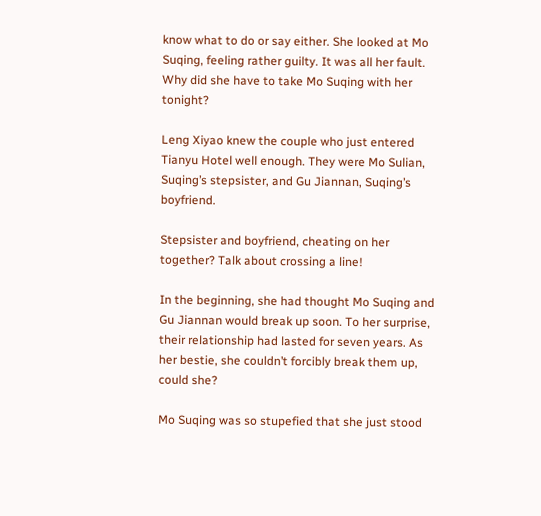know what to do or say either. She looked at Mo Suqing, feeling rather guilty. It was all her fault. Why did she have to take Mo Suqing with her tonight?

Leng Xiyao knew the couple who just entered Tianyu Hotel well enough. They were Mo Sulian, Suqing’s stepsister, and Gu Jiannan, Suqing’s boyfriend.

Stepsister and boyfriend, cheating on her together? Talk about crossing a line!

In the beginning, she had thought Mo Suqing and Gu Jiannan would break up soon. To her surprise, their relationship had lasted for seven years. As her bestie, she couldn’t forcibly break them up, could she?

Mo Suqing was so stupefied that she just stood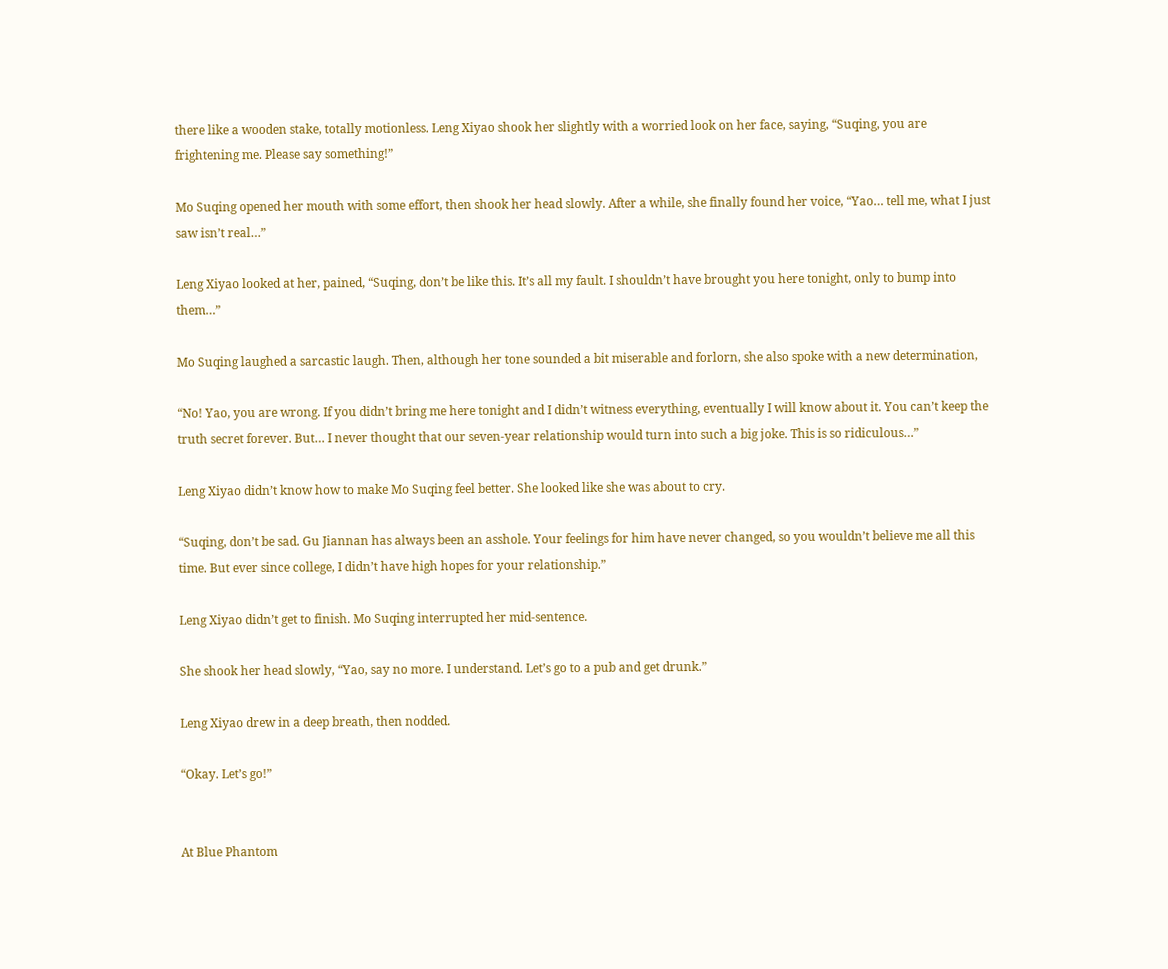there like a wooden stake, totally motionless. Leng Xiyao shook her slightly with a worried look on her face, saying, “Suqing, you are frightening me. Please say something!”

Mo Suqing opened her mouth with some effort, then shook her head slowly. After a while, she finally found her voice, “Yao… tell me, what I just saw isn’t real…”

Leng Xiyao looked at her, pained, “Suqing, don’t be like this. It’s all my fault. I shouldn’t have brought you here tonight, only to bump into them…”

Mo Suqing laughed a sarcastic laugh. Then, although her tone sounded a bit miserable and forlorn, she also spoke with a new determination,

“No! Yao, you are wrong. If you didn’t bring me here tonight and I didn’t witness everything, eventually I will know about it. You can’t keep the truth secret forever. But… I never thought that our seven-year relationship would turn into such a big joke. This is so ridiculous…”

Leng Xiyao didn’t know how to make Mo Suqing feel better. She looked like she was about to cry.

“Suqing, don’t be sad. Gu Jiannan has always been an asshole. Your feelings for him have never changed, so you wouldn’t believe me all this time. But ever since college, I didn’t have high hopes for your relationship.”

Leng Xiyao didn’t get to finish. Mo Suqing interrupted her mid-sentence.

She shook her head slowly, “Yao, say no more. I understand. Let’s go to a pub and get drunk.”

Leng Xiyao drew in a deep breath, then nodded.

“Okay. Let’s go!”


At Blue Phantom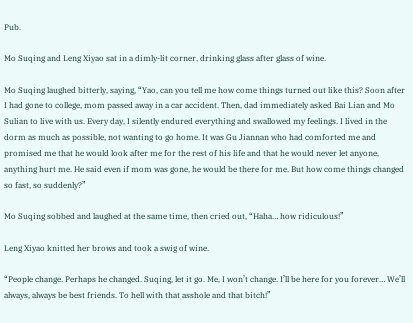Pub.

Mo Suqing and Leng Xiyao sat in a dimly-lit corner, drinking glass after glass of wine.

Mo Suqing laughed bitterly, saying, “Yao, can you tell me how come things turned out like this? Soon after I had gone to college, mom passed away in a car accident. Then, dad immediately asked Bai Lian and Mo Sulian to live with us. Every day, I silently endured everything and swallowed my feelings. I lived in the dorm as much as possible, not wanting to go home. It was Gu Jiannan who had comforted me and promised me that he would look after me for the rest of his life and that he would never let anyone, anything hurt me. He said even if mom was gone, he would be there for me. But how come things changed so fast, so suddenly?”

Mo Suqing sobbed and laughed at the same time, then cried out, “Haha… how ridiculous!”

Leng Xiyao knitted her brows and took a swig of wine.

“People change. Perhaps he changed. Suqing, let it go. Me, I won’t change. I’ll be here for you forever… We’ll always, always be best friends. To hell with that asshole and that bitch!”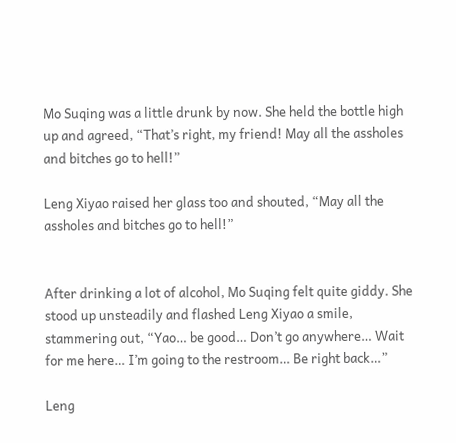Mo Suqing was a little drunk by now. She held the bottle high up and agreed, “That’s right, my friend! May all the assholes and bitches go to hell!”

Leng Xiyao raised her glass too and shouted, “May all the assholes and bitches go to hell!”


After drinking a lot of alcohol, Mo Suqing felt quite giddy. She stood up unsteadily and flashed Leng Xiyao a smile, stammering out, “Yao… be good… Don’t go anywhere… Wait for me here… I’m going to the restroom… Be right back…”

Leng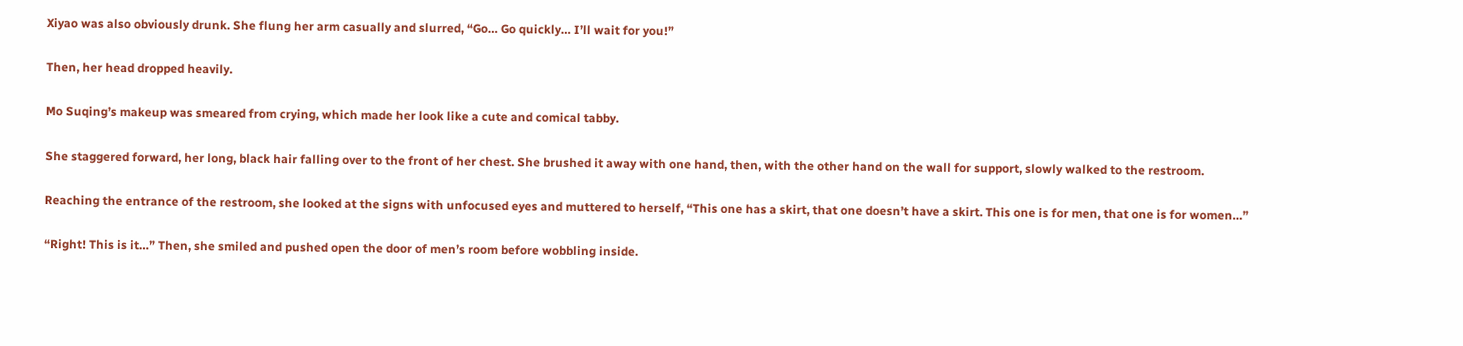Xiyao was also obviously drunk. She flung her arm casually and slurred, “Go… Go quickly… I’ll wait for you!”

Then, her head dropped heavily.

Mo Suqing’s makeup was smeared from crying, which made her look like a cute and comical tabby.

She staggered forward, her long, black hair falling over to the front of her chest. She brushed it away with one hand, then, with the other hand on the wall for support, slowly walked to the restroom.

Reaching the entrance of the restroom, she looked at the signs with unfocused eyes and muttered to herself, “This one has a skirt, that one doesn’t have a skirt. This one is for men, that one is for women…”

“Right! This is it…” Then, she smiled and pushed open the door of men’s room before wobbling inside.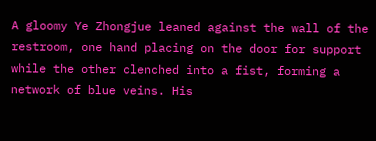A gloomy Ye Zhongjue leaned against the wall of the restroom, one hand placing on the door for support while the other clenched into a fist, forming a network of blue veins. His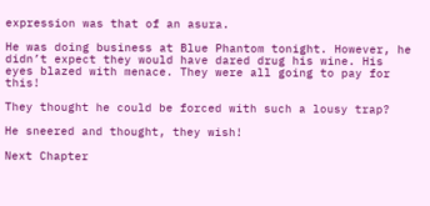expression was that of an asura.

He was doing business at Blue Phantom tonight. However, he didn’t expect they would have dared drug his wine. His eyes blazed with menace. They were all going to pay for this!

They thought he could be forced with such a lousy trap?

He sneered and thought, they wish!

Next Chapter